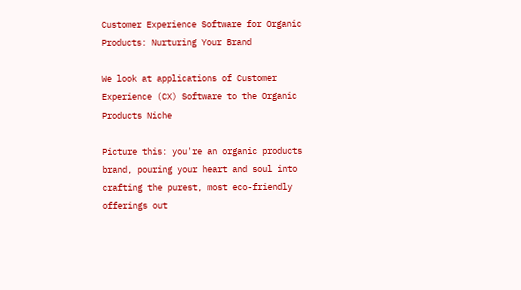Customer Experience Software for Organic Products: Nurturing Your Brand

We look at applications of Customer Experience (CX) Software to the Organic Products Niche

Picture this: you're an organic products brand, pouring your heart and soul into crafting the purest, most eco-friendly offerings out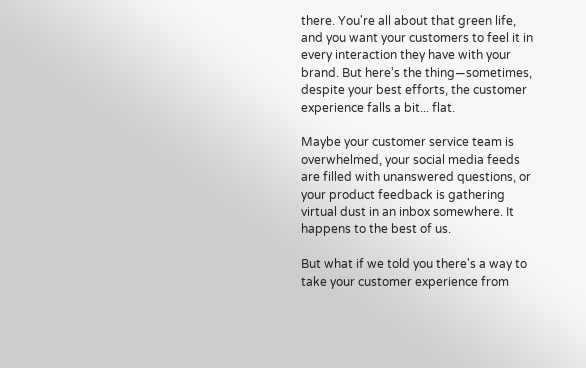there. You're all about that green life, and you want your customers to feel it in every interaction they have with your brand. But here's the thing—sometimes, despite your best efforts, the customer experience falls a bit... flat.

Maybe your customer service team is overwhelmed, your social media feeds are filled with unanswered questions, or your product feedback is gathering virtual dust in an inbox somewhere. It happens to the best of us.

But what if we told you there's a way to take your customer experience from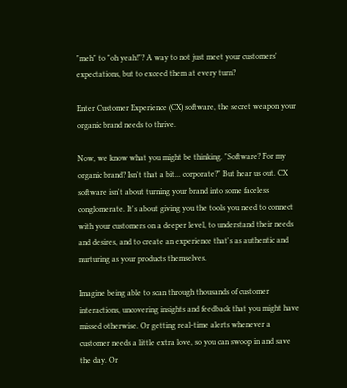"meh" to "oh yeah!"? A way to not just meet your customers' expectations, but to exceed them at every turn?

Enter Customer Experience (CX) software, the secret weapon your organic brand needs to thrive.

Now, we know what you might be thinking. "Software? For my organic brand? Isn't that a bit... corporate?" But hear us out. CX software isn't about turning your brand into some faceless conglomerate. It's about giving you the tools you need to connect with your customers on a deeper level, to understand their needs and desires, and to create an experience that's as authentic and nurturing as your products themselves.

Imagine being able to scan through thousands of customer interactions, uncovering insights and feedback that you might have missed otherwise. Or getting real-time alerts whenever a customer needs a little extra love, so you can swoop in and save the day. Or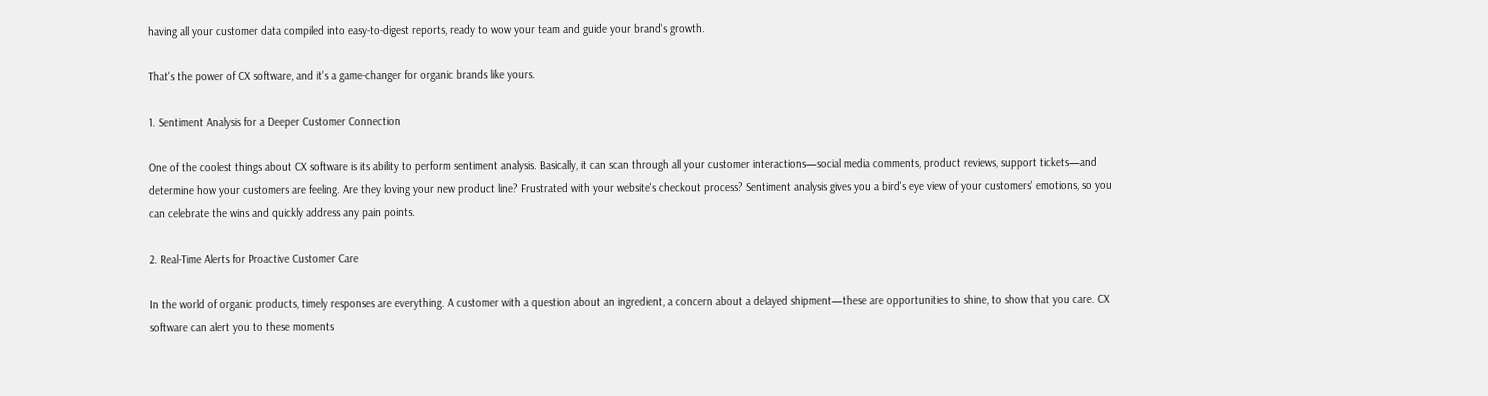having all your customer data compiled into easy-to-digest reports, ready to wow your team and guide your brand's growth.

That's the power of CX software, and it's a game-changer for organic brands like yours.

1. Sentiment Analysis for a Deeper Customer Connection

One of the coolest things about CX software is its ability to perform sentiment analysis. Basically, it can scan through all your customer interactions—social media comments, product reviews, support tickets—and determine how your customers are feeling. Are they loving your new product line? Frustrated with your website's checkout process? Sentiment analysis gives you a bird's eye view of your customers' emotions, so you can celebrate the wins and quickly address any pain points.

2. Real-Time Alerts for Proactive Customer Care

In the world of organic products, timely responses are everything. A customer with a question about an ingredient, a concern about a delayed shipment—these are opportunities to shine, to show that you care. CX software can alert you to these moments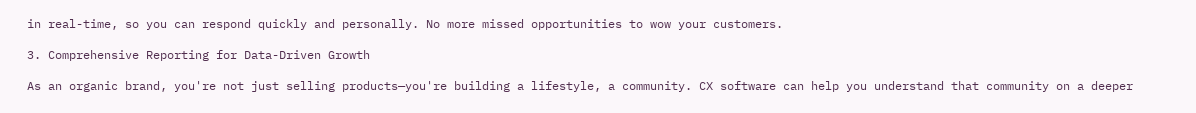in real-time, so you can respond quickly and personally. No more missed opportunities to wow your customers.

3. Comprehensive Reporting for Data-Driven Growth

As an organic brand, you're not just selling products—you're building a lifestyle, a community. CX software can help you understand that community on a deeper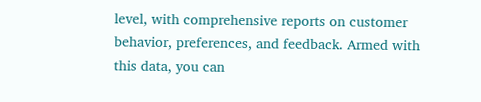level, with comprehensive reports on customer behavior, preferences, and feedback. Armed with this data, you can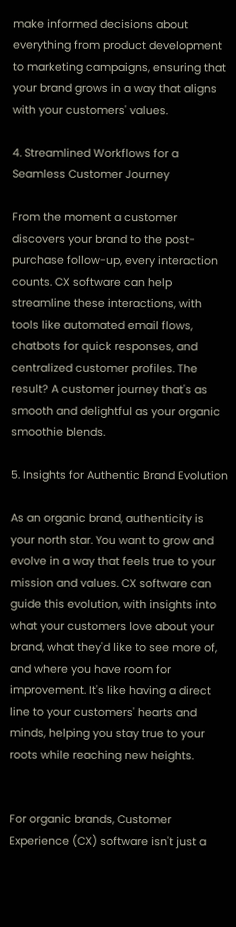make informed decisions about everything from product development to marketing campaigns, ensuring that your brand grows in a way that aligns with your customers' values.

4. Streamlined Workflows for a Seamless Customer Journey

From the moment a customer discovers your brand to the post-purchase follow-up, every interaction counts. CX software can help streamline these interactions, with tools like automated email flows, chatbots for quick responses, and centralized customer profiles. The result? A customer journey that's as smooth and delightful as your organic smoothie blends.

5. Insights for Authentic Brand Evolution

As an organic brand, authenticity is your north star. You want to grow and evolve in a way that feels true to your mission and values. CX software can guide this evolution, with insights into what your customers love about your brand, what they'd like to see more of, and where you have room for improvement. It's like having a direct line to your customers' hearts and minds, helping you stay true to your roots while reaching new heights.


For organic brands, Customer Experience (CX) software isn't just a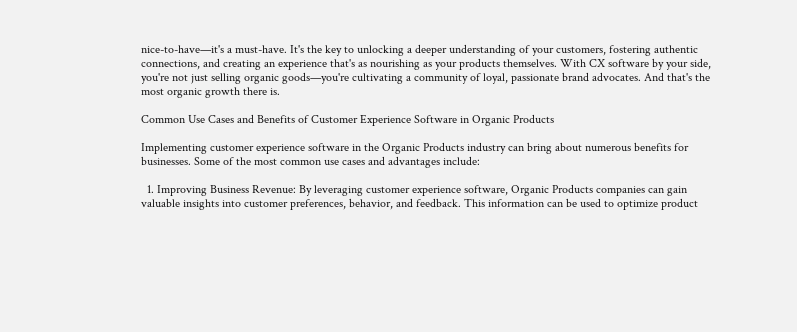nice-to-have—it's a must-have. It's the key to unlocking a deeper understanding of your customers, fostering authentic connections, and creating an experience that's as nourishing as your products themselves. With CX software by your side, you're not just selling organic goods—you're cultivating a community of loyal, passionate brand advocates. And that's the most organic growth there is.

Common Use Cases and Benefits of Customer Experience Software in Organic Products

Implementing customer experience software in the Organic Products industry can bring about numerous benefits for businesses. Some of the most common use cases and advantages include:

  1. Improving Business Revenue: By leveraging customer experience software, Organic Products companies can gain valuable insights into customer preferences, behavior, and feedback. This information can be used to optimize product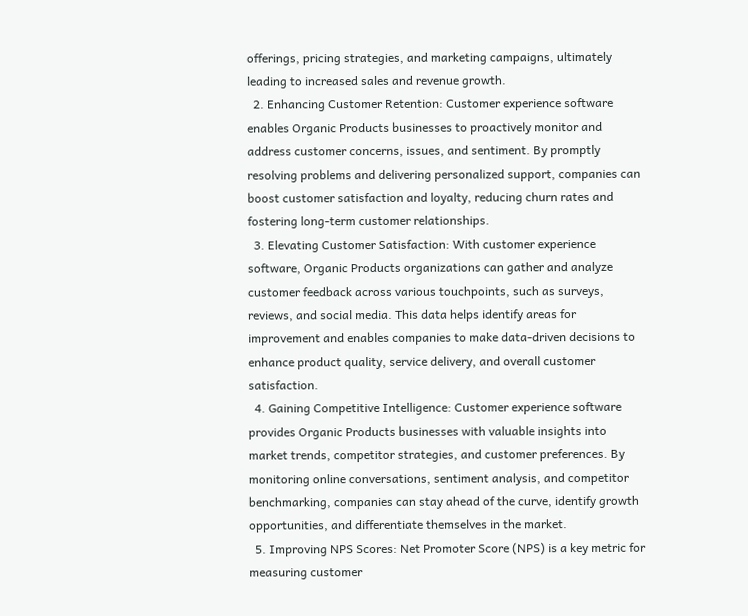offerings, pricing strategies, and marketing campaigns, ultimately leading to increased sales and revenue growth.
  2. Enhancing Customer Retention: Customer experience software enables Organic Products businesses to proactively monitor and address customer concerns, issues, and sentiment. By promptly resolving problems and delivering personalized support, companies can boost customer satisfaction and loyalty, reducing churn rates and fostering long-term customer relationships.
  3. Elevating Customer Satisfaction: With customer experience software, Organic Products organizations can gather and analyze customer feedback across various touchpoints, such as surveys, reviews, and social media. This data helps identify areas for improvement and enables companies to make data-driven decisions to enhance product quality, service delivery, and overall customer satisfaction.
  4. Gaining Competitive Intelligence: Customer experience software provides Organic Products businesses with valuable insights into market trends, competitor strategies, and customer preferences. By monitoring online conversations, sentiment analysis, and competitor benchmarking, companies can stay ahead of the curve, identify growth opportunities, and differentiate themselves in the market.
  5. Improving NPS Scores: Net Promoter Score (NPS) is a key metric for measuring customer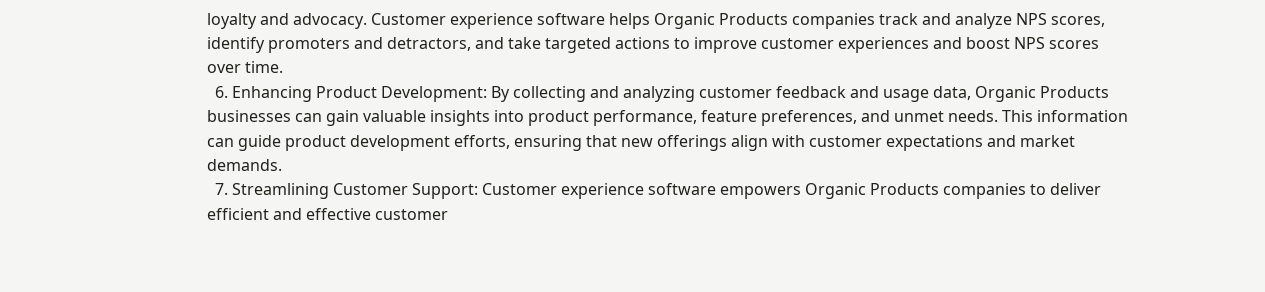loyalty and advocacy. Customer experience software helps Organic Products companies track and analyze NPS scores, identify promoters and detractors, and take targeted actions to improve customer experiences and boost NPS scores over time.
  6. Enhancing Product Development: By collecting and analyzing customer feedback and usage data, Organic Products businesses can gain valuable insights into product performance, feature preferences, and unmet needs. This information can guide product development efforts, ensuring that new offerings align with customer expectations and market demands.
  7. Streamlining Customer Support: Customer experience software empowers Organic Products companies to deliver efficient and effective customer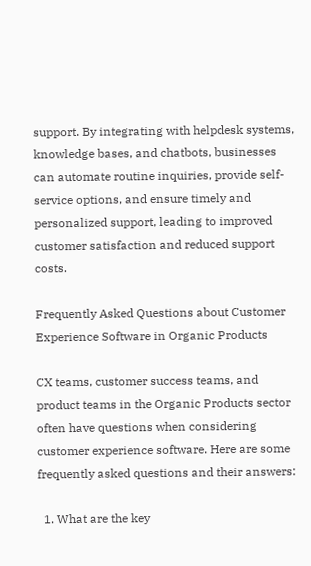support. By integrating with helpdesk systems, knowledge bases, and chatbots, businesses can automate routine inquiries, provide self-service options, and ensure timely and personalized support, leading to improved customer satisfaction and reduced support costs.

Frequently Asked Questions about Customer Experience Software in Organic Products

CX teams, customer success teams, and product teams in the Organic Products sector often have questions when considering customer experience software. Here are some frequently asked questions and their answers:

  1. What are the key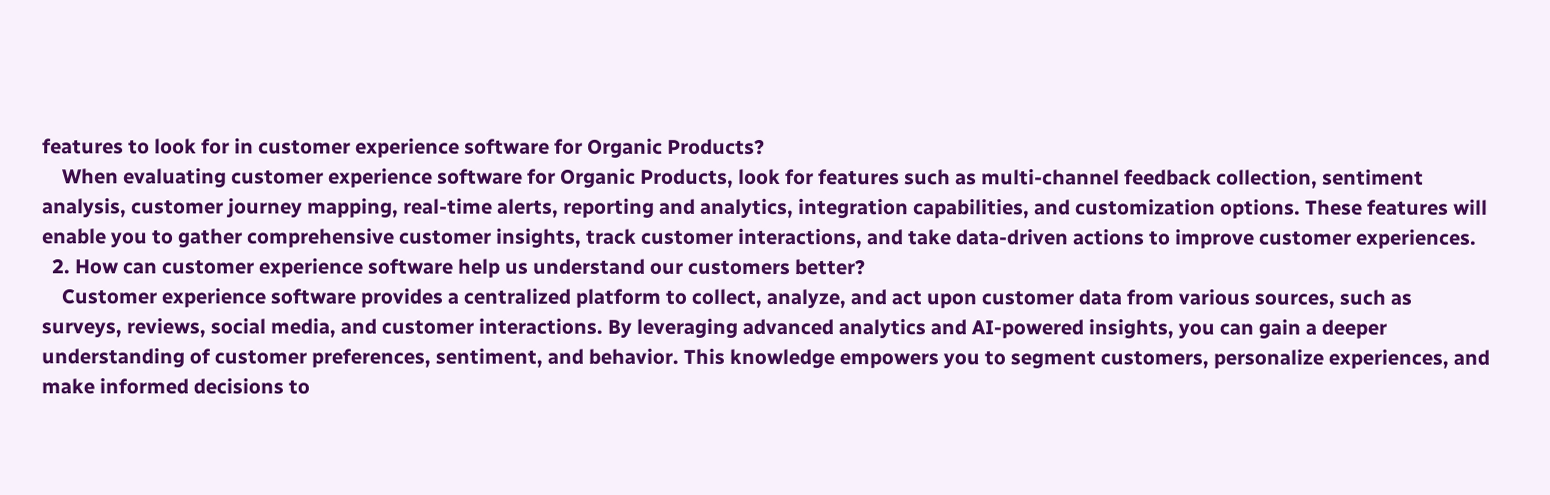features to look for in customer experience software for Organic Products?
    When evaluating customer experience software for Organic Products, look for features such as multi-channel feedback collection, sentiment analysis, customer journey mapping, real-time alerts, reporting and analytics, integration capabilities, and customization options. These features will enable you to gather comprehensive customer insights, track customer interactions, and take data-driven actions to improve customer experiences.
  2. How can customer experience software help us understand our customers better?
    Customer experience software provides a centralized platform to collect, analyze, and act upon customer data from various sources, such as surveys, reviews, social media, and customer interactions. By leveraging advanced analytics and AI-powered insights, you can gain a deeper understanding of customer preferences, sentiment, and behavior. This knowledge empowers you to segment customers, personalize experiences, and make informed decisions to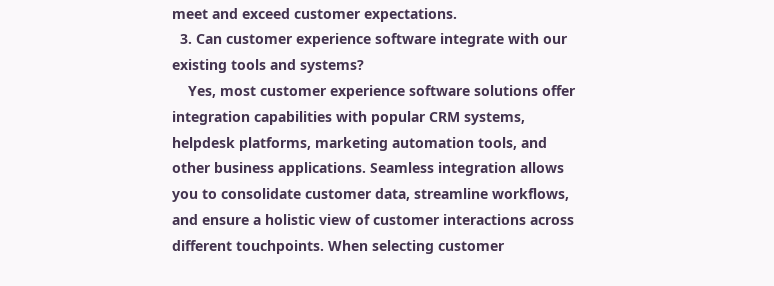meet and exceed customer expectations.
  3. Can customer experience software integrate with our existing tools and systems?
    Yes, most customer experience software solutions offer integration capabilities with popular CRM systems, helpdesk platforms, marketing automation tools, and other business applications. Seamless integration allows you to consolidate customer data, streamline workflows, and ensure a holistic view of customer interactions across different touchpoints. When selecting customer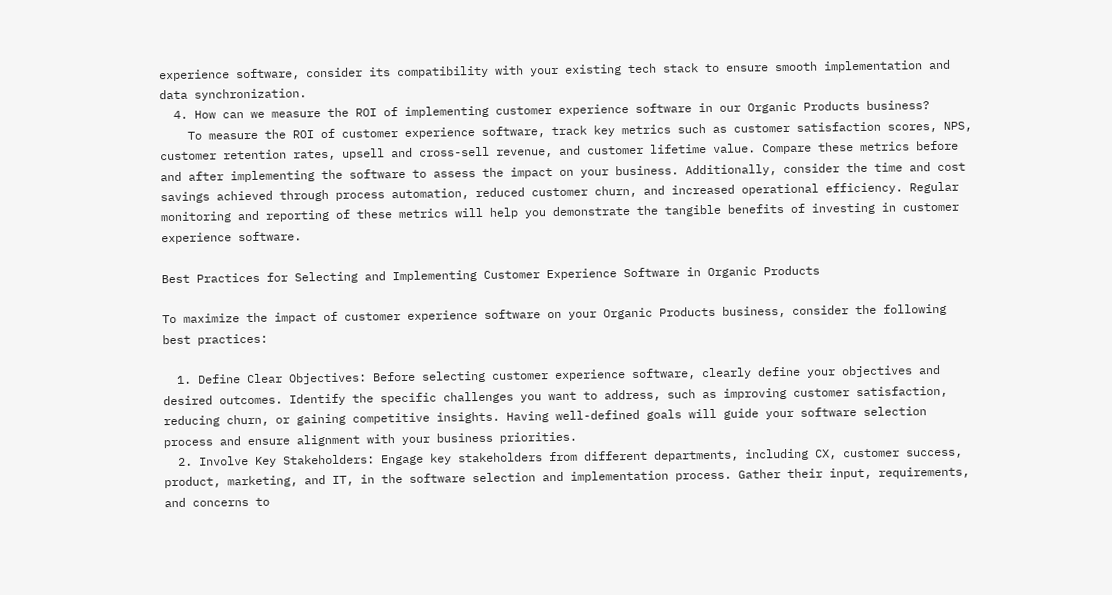experience software, consider its compatibility with your existing tech stack to ensure smooth implementation and data synchronization.
  4. How can we measure the ROI of implementing customer experience software in our Organic Products business?
    To measure the ROI of customer experience software, track key metrics such as customer satisfaction scores, NPS, customer retention rates, upsell and cross-sell revenue, and customer lifetime value. Compare these metrics before and after implementing the software to assess the impact on your business. Additionally, consider the time and cost savings achieved through process automation, reduced customer churn, and increased operational efficiency. Regular monitoring and reporting of these metrics will help you demonstrate the tangible benefits of investing in customer experience software.

Best Practices for Selecting and Implementing Customer Experience Software in Organic Products

To maximize the impact of customer experience software on your Organic Products business, consider the following best practices:

  1. Define Clear Objectives: Before selecting customer experience software, clearly define your objectives and desired outcomes. Identify the specific challenges you want to address, such as improving customer satisfaction, reducing churn, or gaining competitive insights. Having well-defined goals will guide your software selection process and ensure alignment with your business priorities.
  2. Involve Key Stakeholders: Engage key stakeholders from different departments, including CX, customer success, product, marketing, and IT, in the software selection and implementation process. Gather their input, requirements, and concerns to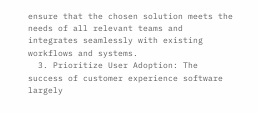ensure that the chosen solution meets the needs of all relevant teams and integrates seamlessly with existing workflows and systems.
  3. Prioritize User Adoption: The success of customer experience software largely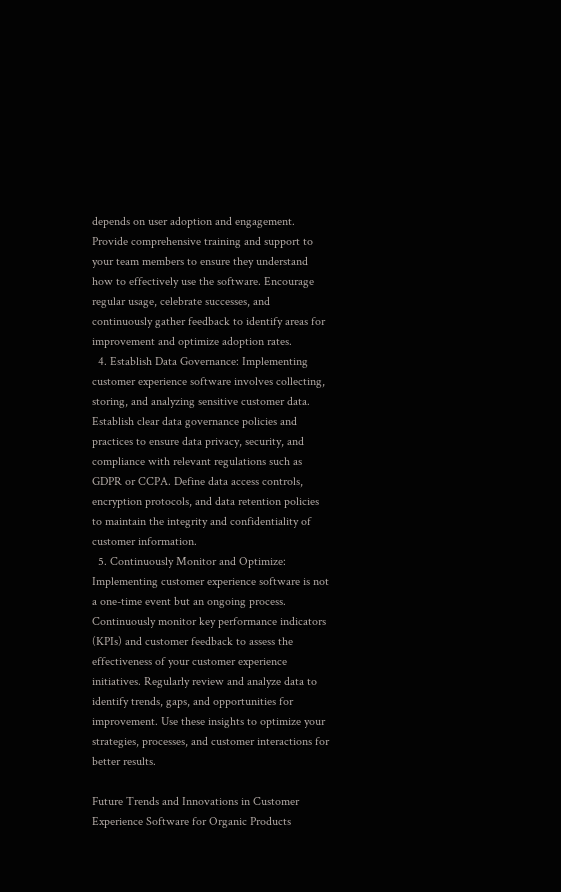depends on user adoption and engagement. Provide comprehensive training and support to your team members to ensure they understand how to effectively use the software. Encourage regular usage, celebrate successes, and continuously gather feedback to identify areas for improvement and optimize adoption rates.
  4. Establish Data Governance: Implementing customer experience software involves collecting, storing, and analyzing sensitive customer data. Establish clear data governance policies and practices to ensure data privacy, security, and compliance with relevant regulations such as GDPR or CCPA. Define data access controls, encryption protocols, and data retention policies to maintain the integrity and confidentiality of customer information.
  5. Continuously Monitor and Optimize: Implementing customer experience software is not a one-time event but an ongoing process. Continuously monitor key performance indicators (KPIs) and customer feedback to assess the effectiveness of your customer experience initiatives. Regularly review and analyze data to identify trends, gaps, and opportunities for improvement. Use these insights to optimize your strategies, processes, and customer interactions for better results.

Future Trends and Innovations in Customer Experience Software for Organic Products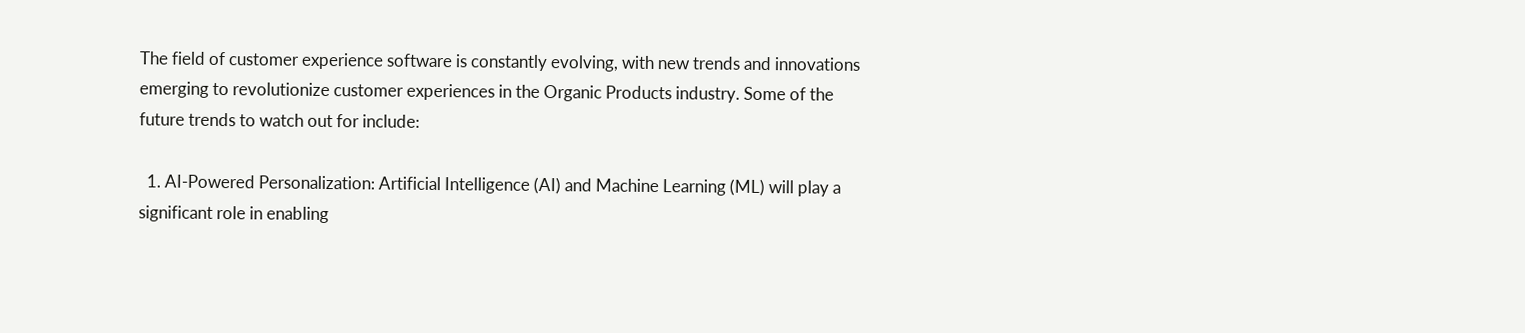The field of customer experience software is constantly evolving, with new trends and innovations emerging to revolutionize customer experiences in the Organic Products industry. Some of the future trends to watch out for include:

  1. AI-Powered Personalization: Artificial Intelligence (AI) and Machine Learning (ML) will play a significant role in enabling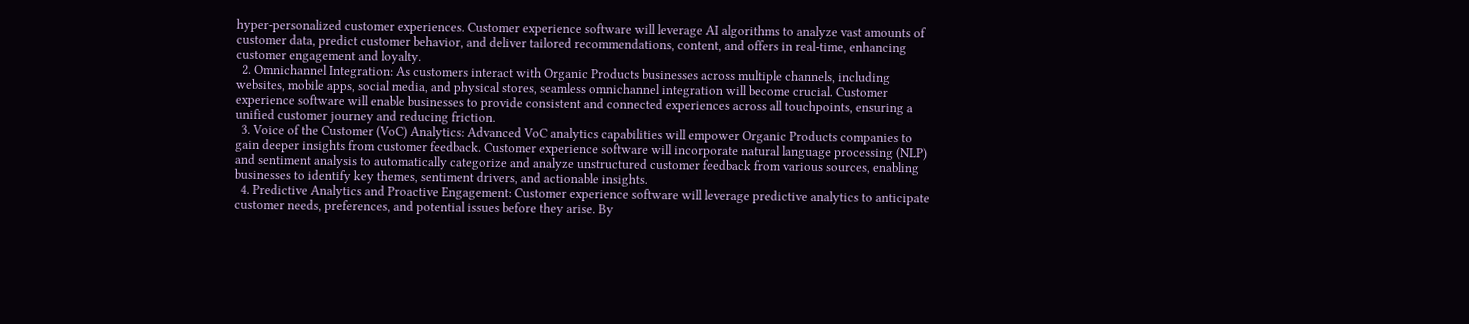hyper-personalized customer experiences. Customer experience software will leverage AI algorithms to analyze vast amounts of customer data, predict customer behavior, and deliver tailored recommendations, content, and offers in real-time, enhancing customer engagement and loyalty.
  2. Omnichannel Integration: As customers interact with Organic Products businesses across multiple channels, including websites, mobile apps, social media, and physical stores, seamless omnichannel integration will become crucial. Customer experience software will enable businesses to provide consistent and connected experiences across all touchpoints, ensuring a unified customer journey and reducing friction.
  3. Voice of the Customer (VoC) Analytics: Advanced VoC analytics capabilities will empower Organic Products companies to gain deeper insights from customer feedback. Customer experience software will incorporate natural language processing (NLP) and sentiment analysis to automatically categorize and analyze unstructured customer feedback from various sources, enabling businesses to identify key themes, sentiment drivers, and actionable insights.
  4. Predictive Analytics and Proactive Engagement: Customer experience software will leverage predictive analytics to anticipate customer needs, preferences, and potential issues before they arise. By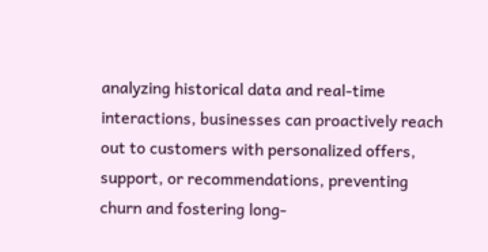analyzing historical data and real-time interactions, businesses can proactively reach out to customers with personalized offers, support, or recommendations, preventing churn and fostering long-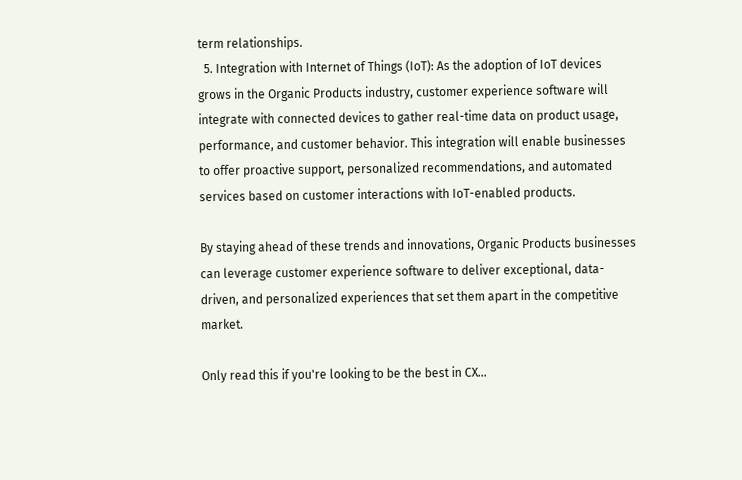term relationships.
  5. Integration with Internet of Things (IoT): As the adoption of IoT devices grows in the Organic Products industry, customer experience software will integrate with connected devices to gather real-time data on product usage, performance, and customer behavior. This integration will enable businesses to offer proactive support, personalized recommendations, and automated services based on customer interactions with IoT-enabled products.

By staying ahead of these trends and innovations, Organic Products businesses can leverage customer experience software to deliver exceptional, data-driven, and personalized experiences that set them apart in the competitive market.

Only read this if you're looking to be the best in CX...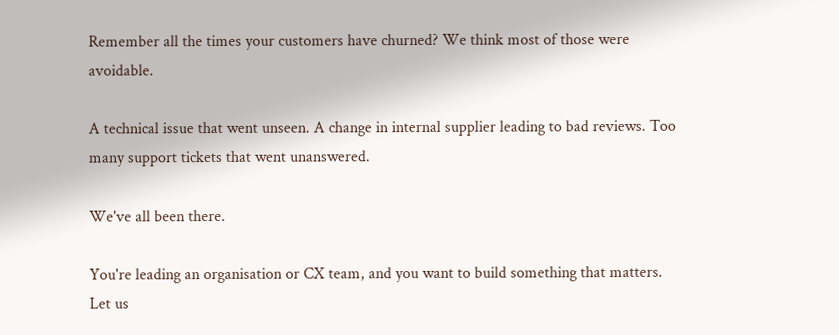Remember all the times your customers have churned? We think most of those were avoidable.

A technical issue that went unseen. A change in internal supplier leading to bad reviews. Too many support tickets that went unanswered.

We've all been there.

You're leading an organisation or CX team, and you want to build something that matters. Let us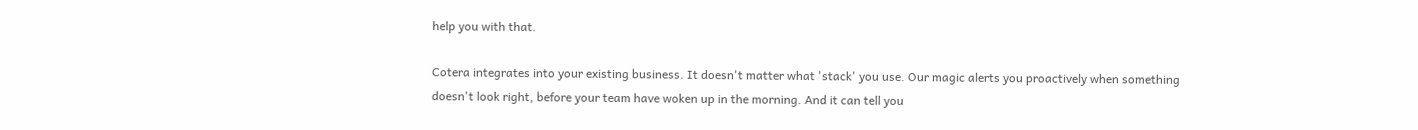help you with that.

Cotera integrates into your existing business. It doesn't matter what 'stack' you use. Our magic alerts you proactively when something doesn't look right, before your team have woken up in the morning. And it can tell you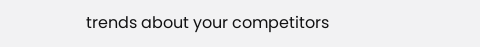trends about your competitors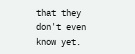that they don't even know yet.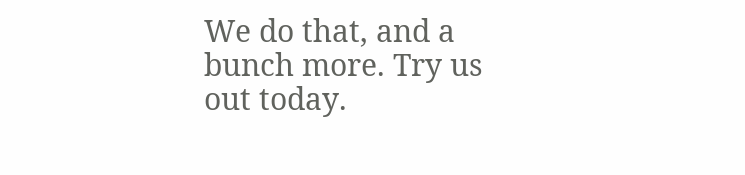We do that, and a bunch more. Try us out today.